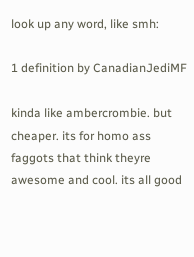look up any word, like smh:

1 definition by CanadianJediMF

kinda like ambercrombie. but cheaper. its for homo ass faggots that think theyre awesome and cool. its all good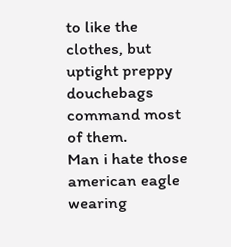to like the clothes, but uptight preppy douchebags command most of them.
Man i hate those american eagle wearing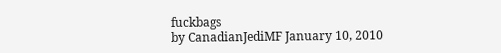fuckbags
by CanadianJediMF January 10, 2010